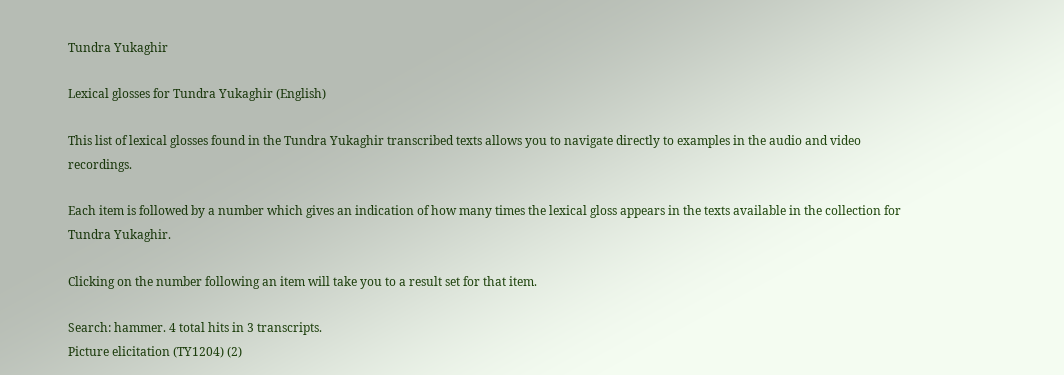Tundra Yukaghir

Lexical glosses for Tundra Yukaghir (English)

This list of lexical glosses found in the Tundra Yukaghir transcribed texts allows you to navigate directly to examples in the audio and video recordings.

Each item is followed by a number which gives an indication of how many times the lexical gloss appears in the texts available in the collection for Tundra Yukaghir.

Clicking on the number following an item will take you to a result set for that item.

Search: hammer. 4 total hits in 3 transcripts.
Picture elicitation (TY1204) (2)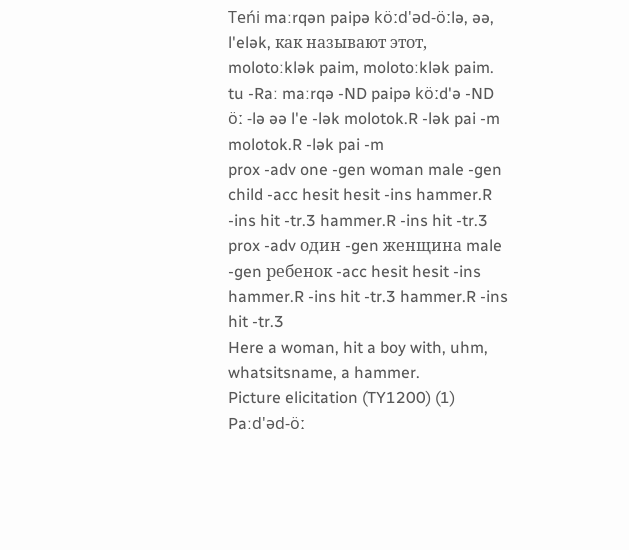Teńi maːrqən paipə köːd'əd-öːlə, əə, l'elək, как называют этот, molotoːklək paim, molotoːklək paim.
tu -Raː maːrqə -ND paipə köːd'ə -ND öː -lə əə l'e -lək molotok.R -lək pai -m molotok.R -lək pai -m
prox -adv one -gen woman male -gen child -acc hesit hesit -ins hammer.R -ins hit -tr.3 hammer.R -ins hit -tr.3
prox -adv один -gen женщина male -gen ребенок -acc hesit hesit -ins hammer.R -ins hit -tr.3 hammer.R -ins hit -tr.3
Here a woman, hit a boy with, uhm, whatsitsname, a hammer.
Picture elicitation (TY1200) (1)
Paːd'əd-öː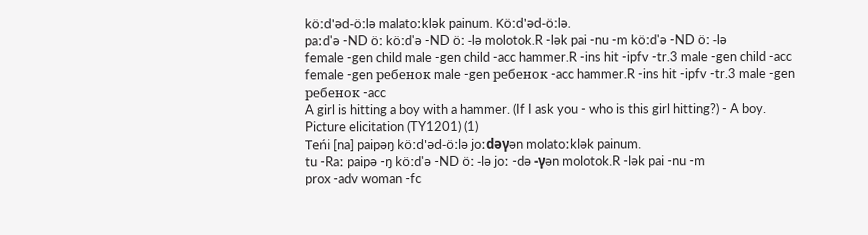köːd'əd-öːlə malatoːklək painum. Köːd'əd-öːlə.
paːd'ə -ND öː köːd'ə -ND öː -lə molotok.R -lək pai -nu -m köːd'ə -ND öː -lə
female -gen child male -gen child -acc hammer.R -ins hit -ipfv -tr.3 male -gen child -acc
female -gen ребенок male -gen ребенок -acc hammer.R -ins hit -ipfv -tr.3 male -gen ребенок -acc
A girl is hitting a boy with a hammer. (If I ask you - who is this girl hitting?) - A boy.
Picture elicitation (TY1201) (1)
Teńi [na] paipəŋ köːd'əd-öːlə joːdəγən molatoːklək painum.
tu -Raː paipə -ŋ köːd'ə -ND öː -lə joː -də -γən molotok.R -lək pai -nu -m
prox -adv woman -fc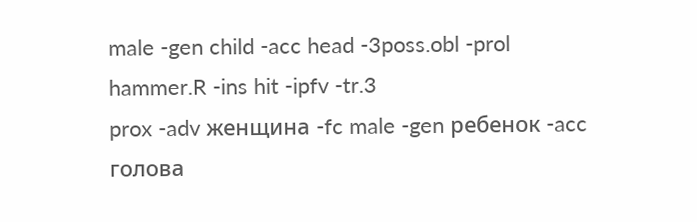male -gen child -acc head -3poss.obl -prol hammer.R -ins hit -ipfv -tr.3
prox -adv женщина -fc male -gen ребенок -acc голова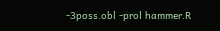-3poss.obl -prol hammer.R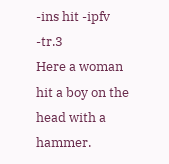-ins hit -ipfv -tr.3
Here a woman hit a boy on the head with a hammer.